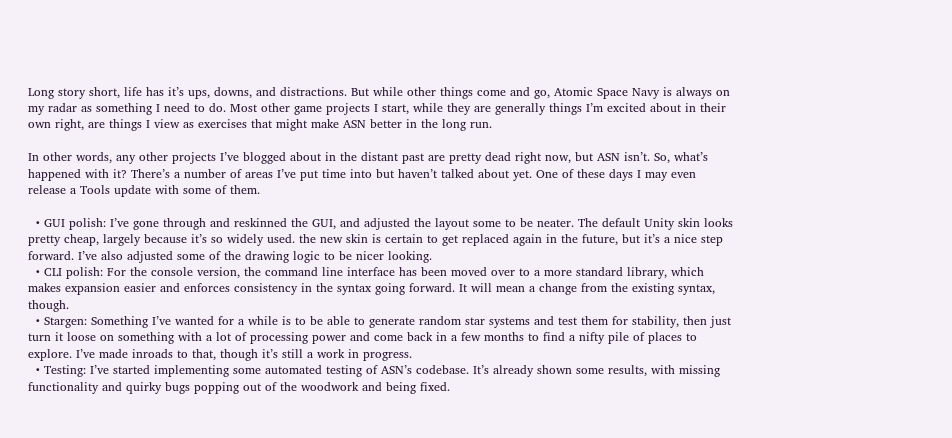Long story short, life has it’s ups, downs, and distractions. But while other things come and go, Atomic Space Navy is always on my radar as something I need to do. Most other game projects I start, while they are generally things I’m excited about in their own right, are things I view as exercises that might make ASN better in the long run.

In other words, any other projects I’ve blogged about in the distant past are pretty dead right now, but ASN isn’t. So, what’s happened with it? There’s a number of areas I’ve put time into but haven’t talked about yet. One of these days I may even release a Tools update with some of them.

  • GUI polish: I’ve gone through and reskinned the GUI, and adjusted the layout some to be neater. The default Unity skin looks pretty cheap, largely because it’s so widely used. the new skin is certain to get replaced again in the future, but it’s a nice step forward. I’ve also adjusted some of the drawing logic to be nicer looking.
  • CLI polish: For the console version, the command line interface has been moved over to a more standard library, which makes expansion easier and enforces consistency in the syntax going forward. It will mean a change from the existing syntax, though.
  • Stargen: Something I’ve wanted for a while is to be able to generate random star systems and test them for stability, then just turn it loose on something with a lot of processing power and come back in a few months to find a nifty pile of places to explore. I’ve made inroads to that, though it’s still a work in progress.
  • Testing: I’ve started implementing some automated testing of ASN’s codebase. It’s already shown some results, with missing functionality and quirky bugs popping out of the woodwork and being fixed.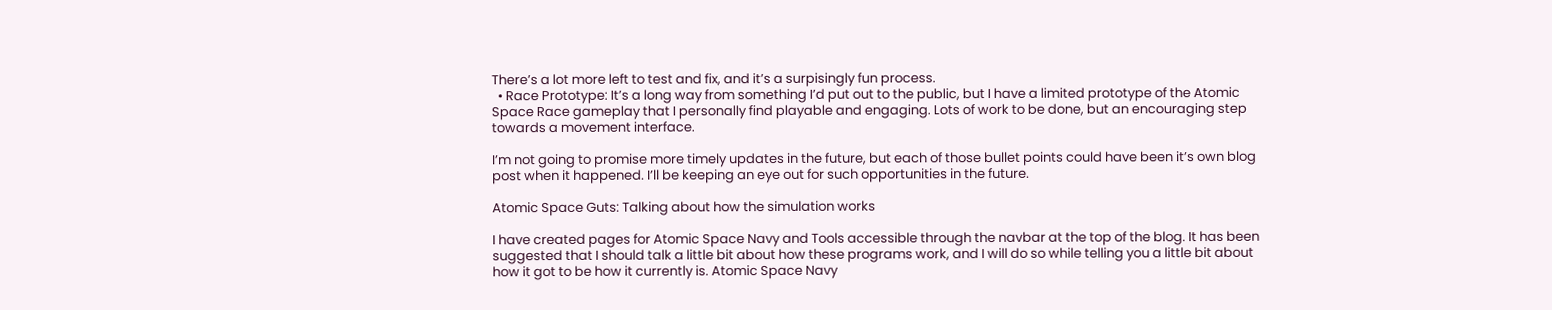There’s a lot more left to test and fix, and it’s a surpisingly fun process.
  • Race Prototype: It’s a long way from something I’d put out to the public, but I have a limited prototype of the Atomic Space Race gameplay that I personally find playable and engaging. Lots of work to be done, but an encouraging step towards a movement interface.

I’m not going to promise more timely updates in the future, but each of those bullet points could have been it’s own blog post when it happened. I’ll be keeping an eye out for such opportunities in the future.

Atomic Space Guts: Talking about how the simulation works

I have created pages for Atomic Space Navy and Tools accessible through the navbar at the top of the blog. It has been suggested that I should talk a little bit about how these programs work, and I will do so while telling you a little bit about how it got to be how it currently is. Atomic Space Navy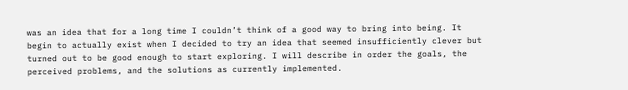was an idea that for a long time I couldn’t think of a good way to bring into being. It begin to actually exist when I decided to try an idea that seemed insufficiently clever but turned out to be good enough to start exploring. I will describe in order the goals, the perceived problems, and the solutions as currently implemented.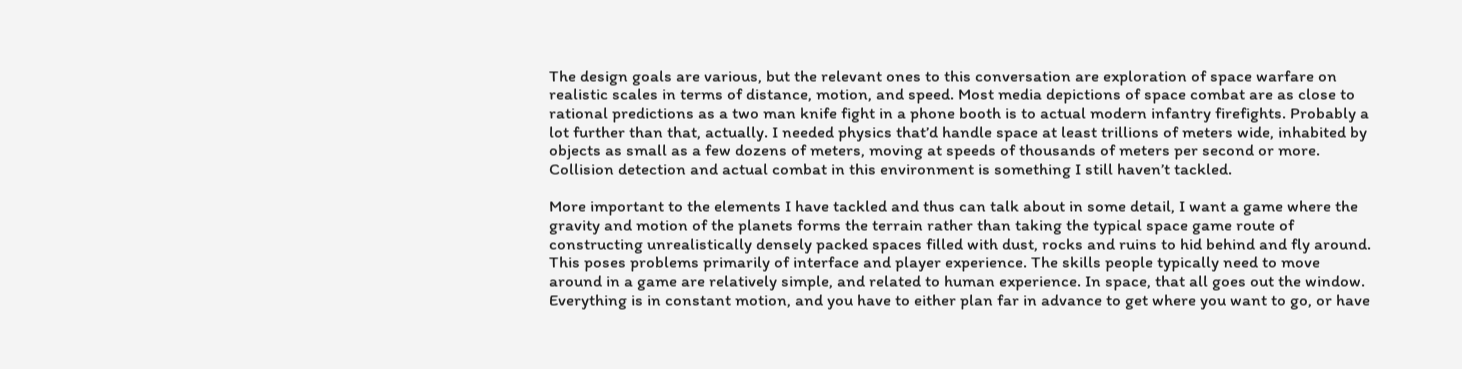The design goals are various, but the relevant ones to this conversation are exploration of space warfare on realistic scales in terms of distance, motion, and speed. Most media depictions of space combat are as close to rational predictions as a two man knife fight in a phone booth is to actual modern infantry firefights. Probably a lot further than that, actually. I needed physics that’d handle space at least trillions of meters wide, inhabited by objects as small as a few dozens of meters, moving at speeds of thousands of meters per second or more. Collision detection and actual combat in this environment is something I still haven’t tackled.

More important to the elements I have tackled and thus can talk about in some detail, I want a game where the gravity and motion of the planets forms the terrain rather than taking the typical space game route of constructing unrealistically densely packed spaces filled with dust, rocks and ruins to hid behind and fly around. This poses problems primarily of interface and player experience. The skills people typically need to move around in a game are relatively simple, and related to human experience. In space, that all goes out the window. Everything is in constant motion, and you have to either plan far in advance to get where you want to go, or have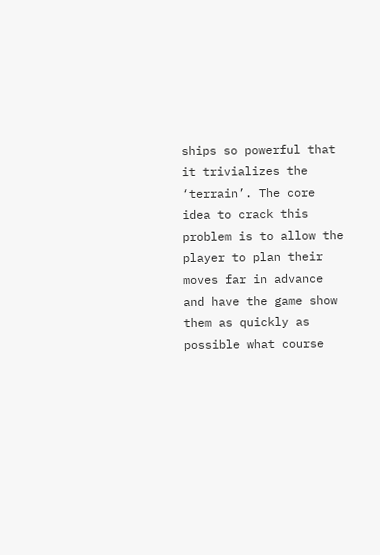ships so powerful that it trivializes the ‘terrain’. The core idea to crack this problem is to allow the player to plan their moves far in advance and have the game show them as quickly as possible what course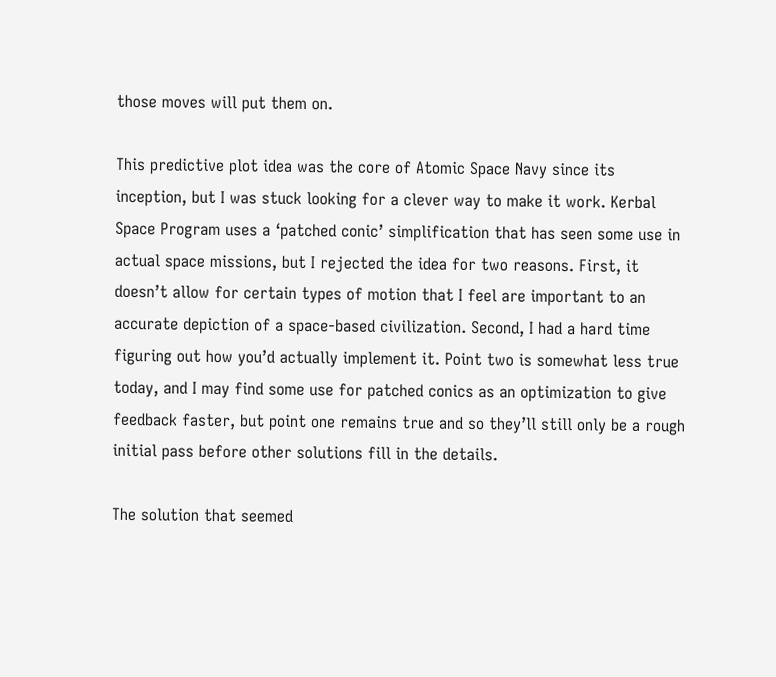those moves will put them on.

This predictive plot idea was the core of Atomic Space Navy since its inception, but I was stuck looking for a clever way to make it work. Kerbal Space Program uses a ‘patched conic’ simplification that has seen some use in actual space missions, but I rejected the idea for two reasons. First, it doesn’t allow for certain types of motion that I feel are important to an accurate depiction of a space-based civilization. Second, I had a hard time figuring out how you’d actually implement it. Point two is somewhat less true today, and I may find some use for patched conics as an optimization to give feedback faster, but point one remains true and so they’ll still only be a rough initial pass before other solutions fill in the details.

The solution that seemed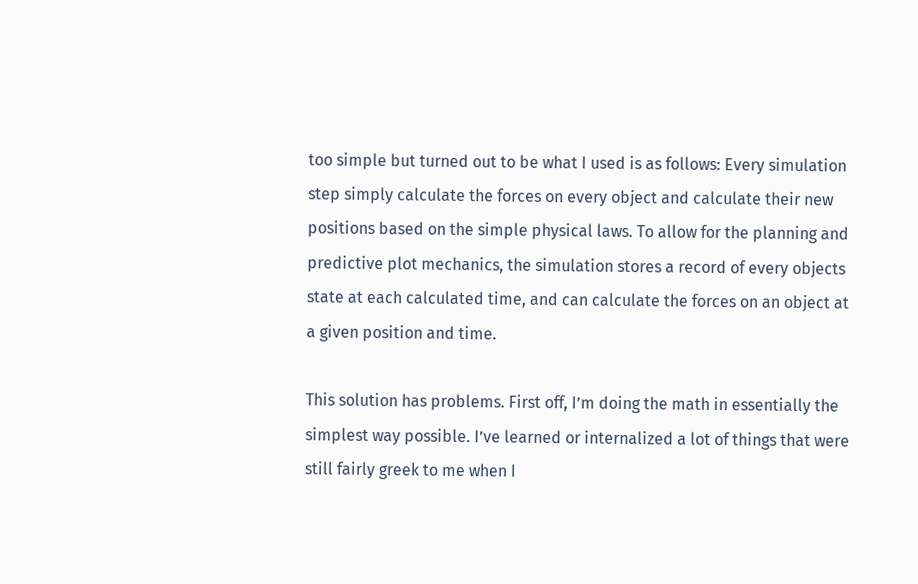too simple but turned out to be what I used is as follows: Every simulation step simply calculate the forces on every object and calculate their new positions based on the simple physical laws. To allow for the planning and predictive plot mechanics, the simulation stores a record of every objects state at each calculated time, and can calculate the forces on an object at a given position and time.

This solution has problems. First off, I’m doing the math in essentially the simplest way possible. I’ve learned or internalized a lot of things that were still fairly greek to me when I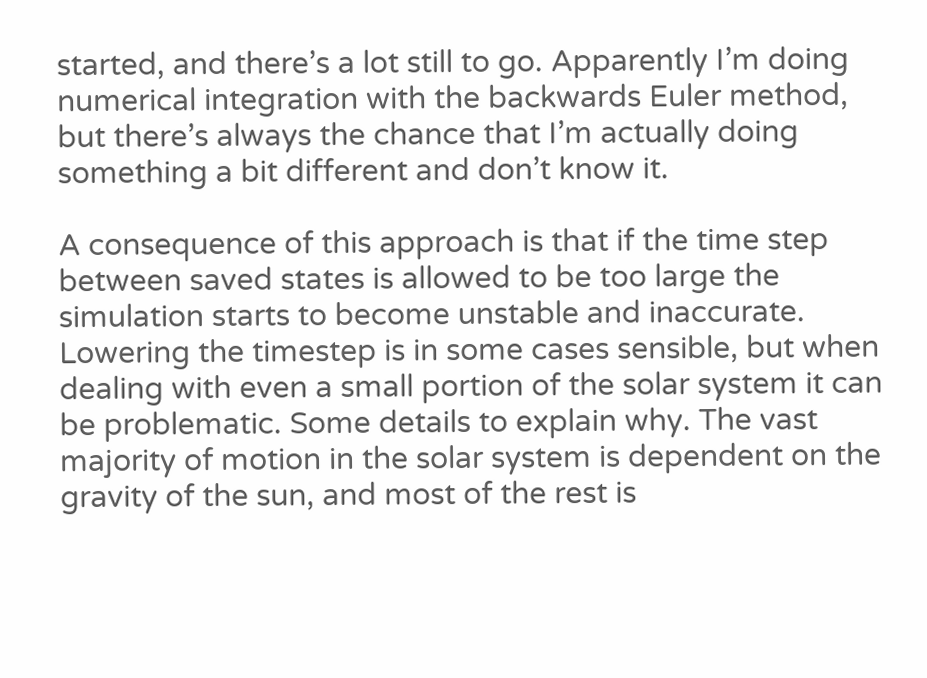started, and there’s a lot still to go. Apparently I’m doing numerical integration with the backwards Euler method, but there’s always the chance that I’m actually doing something a bit different and don’t know it.

A consequence of this approach is that if the time step between saved states is allowed to be too large the simulation starts to become unstable and inaccurate. Lowering the timestep is in some cases sensible, but when dealing with even a small portion of the solar system it can be problematic. Some details to explain why. The vast majority of motion in the solar system is dependent on the gravity of the sun, and most of the rest is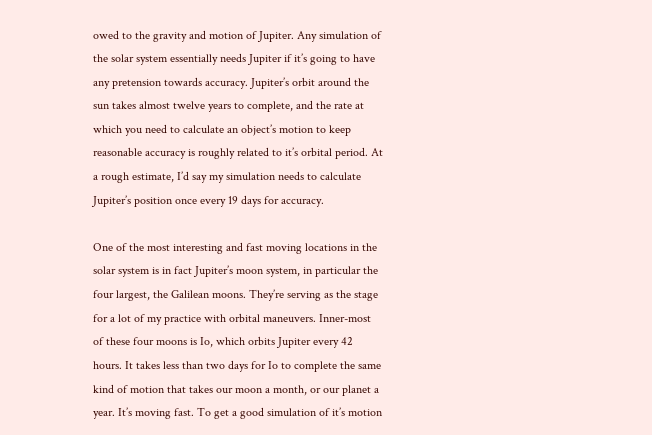owed to the gravity and motion of Jupiter. Any simulation of the solar system essentially needs Jupiter if it’s going to have any pretension towards accuracy. Jupiter’s orbit around the sun takes almost twelve years to complete, and the rate at which you need to calculate an object’s motion to keep reasonable accuracy is roughly related to it’s orbital period. At a rough estimate, I’d say my simulation needs to calculate Jupiter’s position once every 19 days for accuracy.

One of the most interesting and fast moving locations in the solar system is in fact Jupiter’s moon system, in particular the four largest, the Galilean moons. They’re serving as the stage for a lot of my practice with orbital maneuvers. Inner-most of these four moons is Io, which orbits Jupiter every 42 hours. It takes less than two days for Io to complete the same kind of motion that takes our moon a month, or our planet a year. It’s moving fast. To get a good simulation of it’s motion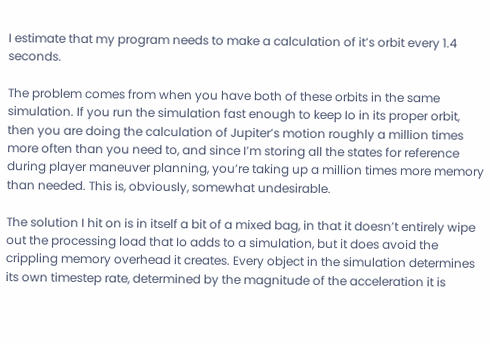I estimate that my program needs to make a calculation of it’s orbit every 1.4 seconds.

The problem comes from when you have both of these orbits in the same simulation. If you run the simulation fast enough to keep Io in its proper orbit, then you are doing the calculation of Jupiter’s motion roughly a million times more often than you need to, and since I’m storing all the states for reference during player maneuver planning, you’re taking up a million times more memory than needed. This is, obviously, somewhat undesirable.

The solution I hit on is in itself a bit of a mixed bag, in that it doesn’t entirely wipe out the processing load that Io adds to a simulation, but it does avoid the crippling memory overhead it creates. Every object in the simulation determines its own timestep rate, determined by the magnitude of the acceleration it is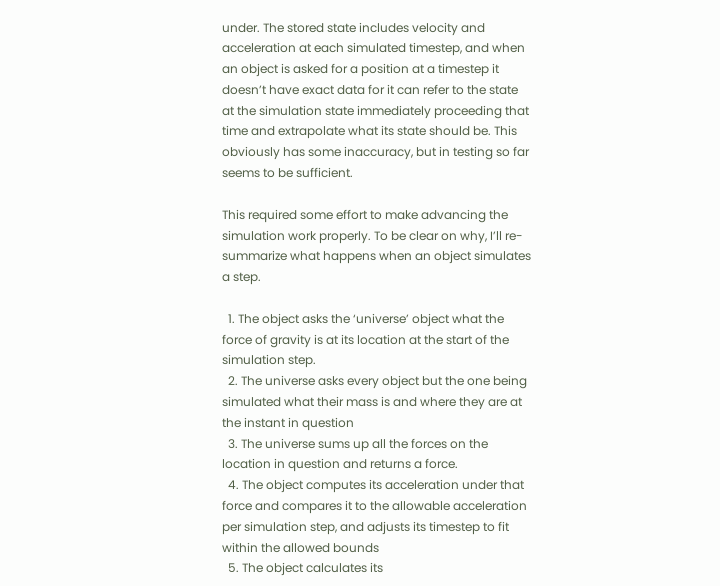under. The stored state includes velocity and acceleration at each simulated timestep, and when an object is asked for a position at a timestep it doesn’t have exact data for it can refer to the state at the simulation state immediately proceeding that time and extrapolate what its state should be. This obviously has some inaccuracy, but in testing so far seems to be sufficient.

This required some effort to make advancing the simulation work properly. To be clear on why, I’ll re-summarize what happens when an object simulates a step.

  1. The object asks the ‘universe’ object what the force of gravity is at its location at the start of the simulation step.
  2. The universe asks every object but the one being simulated what their mass is and where they are at the instant in question
  3. The universe sums up all the forces on the location in question and returns a force.
  4. The object computes its acceleration under that force and compares it to the allowable acceleration per simulation step, and adjusts its timestep to fit within the allowed bounds
  5. The object calculates its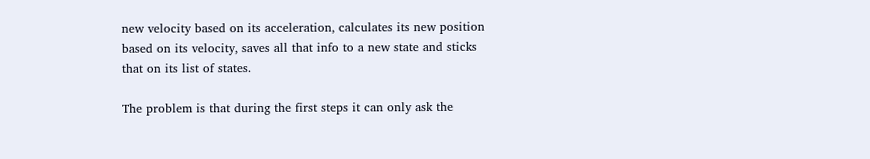new velocity based on its acceleration, calculates its new position based on its velocity, saves all that info to a new state and sticks that on its list of states.

The problem is that during the first steps it can only ask the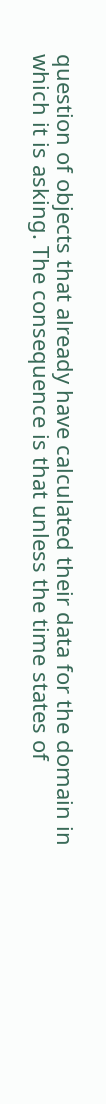question of objects that already have calculated their data for the domain in which it is asking. The consequence is that unless the time states of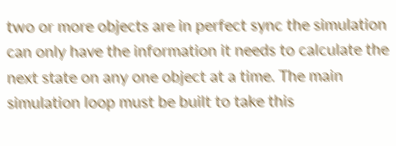two or more objects are in perfect sync the simulation can only have the information it needs to calculate the next state on any one object at a time. The main simulation loop must be built to take this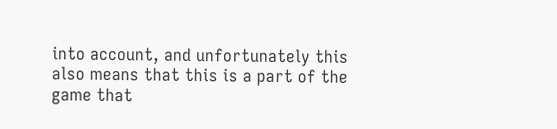into account, and unfortunately this also means that this is a part of the game that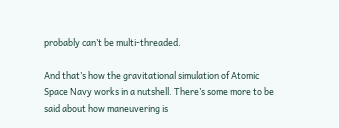probably can’t be multi-threaded.

And that’s how the gravitational simulation of Atomic Space Navy works in a nutshell. There’s some more to be said about how maneuvering is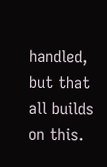handled, but that all builds on this.